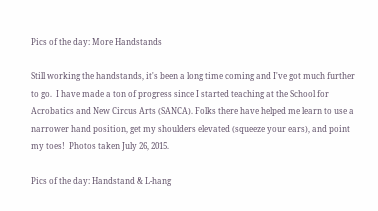Pics of the day: More Handstands

Still working the handstands, it's been a long time coming and I've got much further to go.  I have made a ton of progress since I started teaching at the School for Acrobatics and New Circus Arts (SANCA). Folks there have helped me learn to use a narrower hand position, get my shoulders elevated (squeeze your ears), and point my toes!  Photos taken July 26, 2015.

Pics of the day: Handstand & L-hang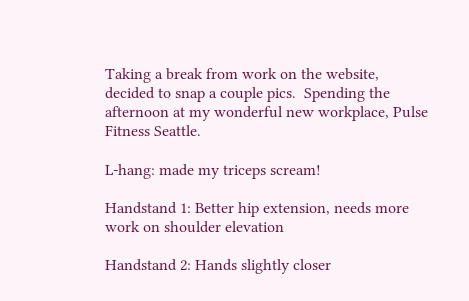Taking a break from work on the website, decided to snap a couple pics.  Spending the afternoon at my wonderful new workplace, Pulse Fitness Seattle.

L-hang: made my triceps scream!

Handstand 1: Better hip extension, needs more work on shoulder elevation

Handstand 2: Hands slightly closer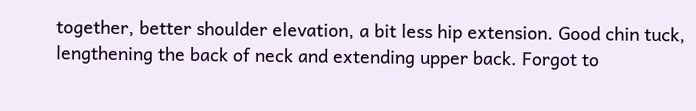together, better shoulder elevation, a bit less hip extension. Good chin tuck, lengthening the back of neck and extending upper back. Forgot to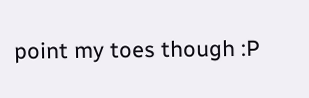point my toes though :P